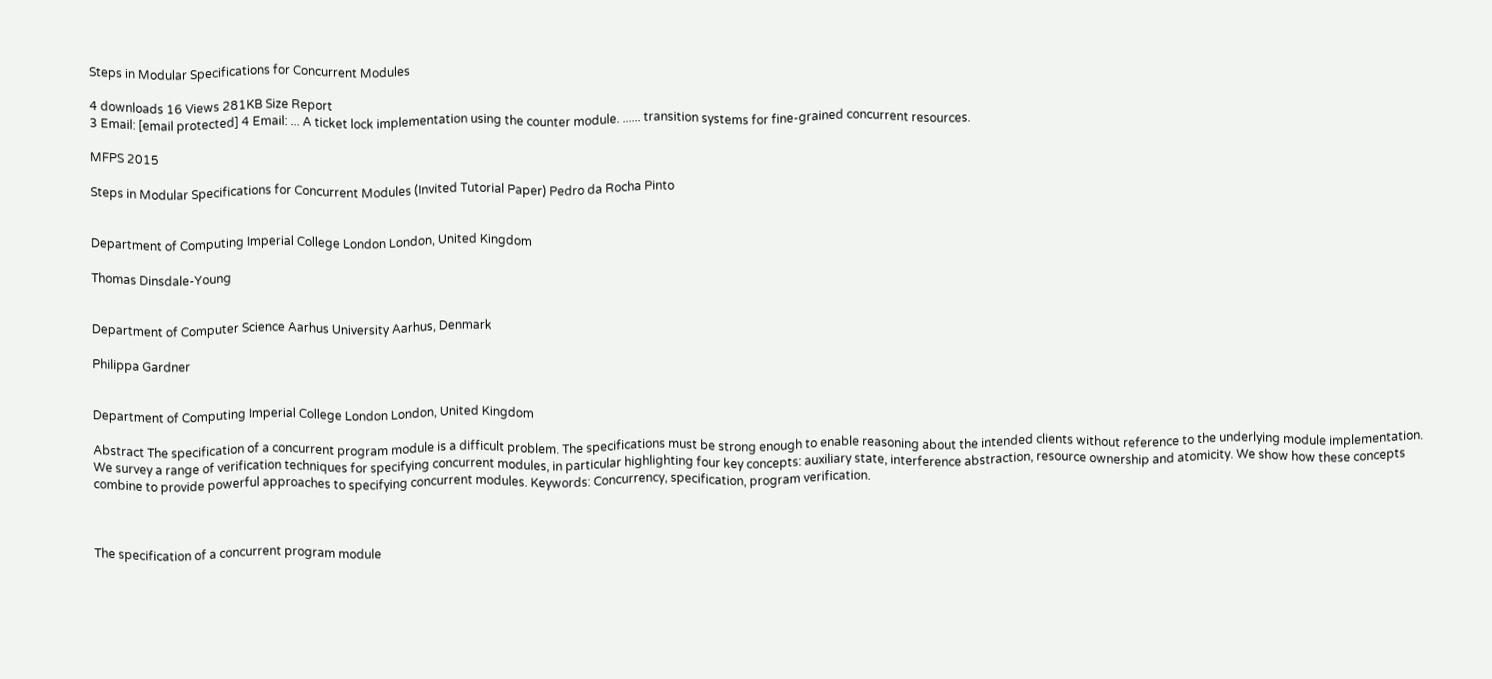Steps in Modular Specifications for Concurrent Modules

4 downloads 16 Views 281KB Size Report
3 Email: [email protected] 4 Email: ... A ticket lock implementation using the counter module. ...... transition systems for fine-grained concurrent resources.

MFPS 2015

Steps in Modular Specifications for Concurrent Modules (Invited Tutorial Paper) Pedro da Rocha Pinto


Department of Computing Imperial College London London, United Kingdom

Thomas Dinsdale-Young


Department of Computer Science Aarhus University Aarhus, Denmark

Philippa Gardner


Department of Computing Imperial College London London, United Kingdom

Abstract The specification of a concurrent program module is a difficult problem. The specifications must be strong enough to enable reasoning about the intended clients without reference to the underlying module implementation. We survey a range of verification techniques for specifying concurrent modules, in particular highlighting four key concepts: auxiliary state, interference abstraction, resource ownership and atomicity. We show how these concepts combine to provide powerful approaches to specifying concurrent modules. Keywords: Concurrency, specification, program verification.



The specification of a concurrent program module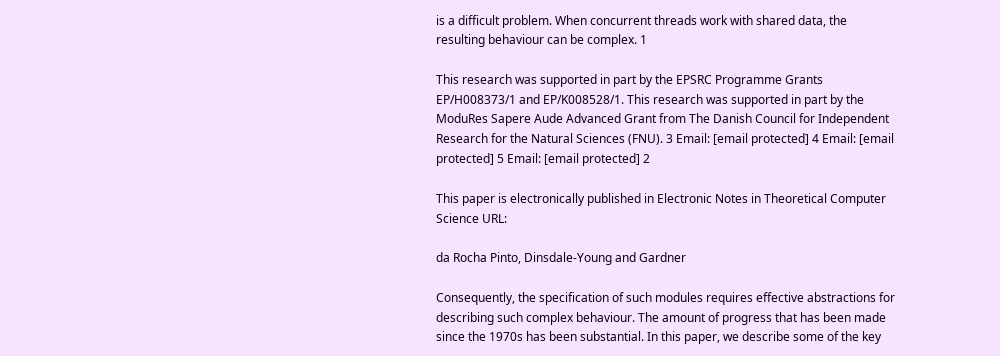is a difficult problem. When concurrent threads work with shared data, the resulting behaviour can be complex. 1

This research was supported in part by the EPSRC Programme Grants EP/H008373/1 and EP/K008528/1. This research was supported in part by the ModuRes Sapere Aude Advanced Grant from The Danish Council for Independent Research for the Natural Sciences (FNU). 3 Email: [email protected] 4 Email: [email protected] 5 Email: [email protected] 2

This paper is electronically published in Electronic Notes in Theoretical Computer Science URL:

da Rocha Pinto, Dinsdale-Young and Gardner

Consequently, the specification of such modules requires effective abstractions for describing such complex behaviour. The amount of progress that has been made since the 1970s has been substantial. In this paper, we describe some of the key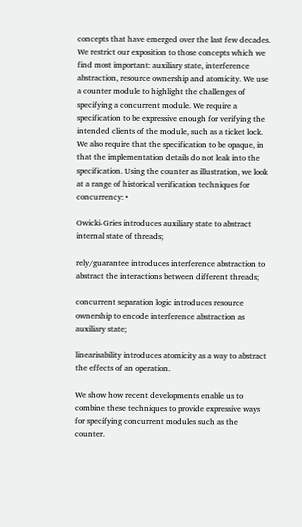concepts that have emerged over the last few decades. We restrict our exposition to those concepts which we find most important: auxiliary state, interference abstraction, resource ownership and atomicity. We use a counter module to highlight the challenges of specifying a concurrent module. We require a specification to be expressive enough for verifying the intended clients of the module, such as a ticket lock. We also require that the specification to be opaque, in that the implementation details do not leak into the specification. Using the counter as illustration, we look at a range of historical verification techniques for concurrency: •

Owicki-Gries introduces auxiliary state to abstract internal state of threads;

rely/guarantee introduces interference abstraction to abstract the interactions between different threads;

concurrent separation logic introduces resource ownership to encode interference abstraction as auxiliary state;

linearisability introduces atomicity as a way to abstract the effects of an operation.

We show how recent developments enable us to combine these techniques to provide expressive ways for specifying concurrent modules such as the counter.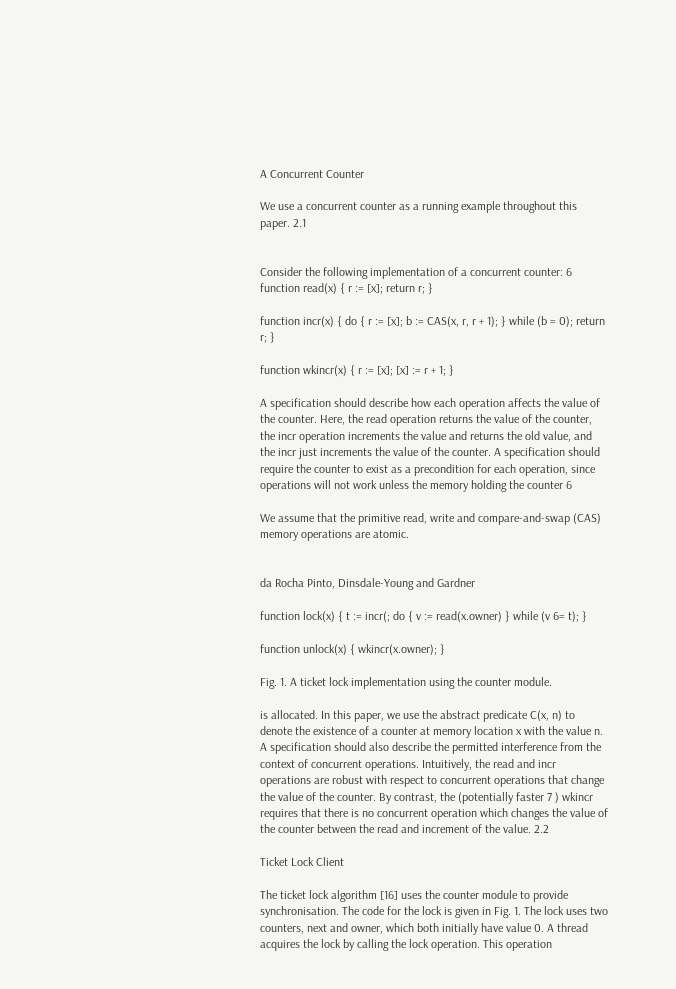A Concurrent Counter

We use a concurrent counter as a running example throughout this paper. 2.1


Consider the following implementation of a concurrent counter: 6 function read(x) { r := [x]; return r; }

function incr(x) { do { r := [x]; b := CAS(x, r, r + 1); } while (b = 0); return r; }

function wkincr(x) { r := [x]; [x] := r + 1; }

A specification should describe how each operation affects the value of the counter. Here, the read operation returns the value of the counter, the incr operation increments the value and returns the old value, and the incr just increments the value of the counter. A specification should require the counter to exist as a precondition for each operation, since operations will not work unless the memory holding the counter 6

We assume that the primitive read, write and compare-and-swap (CAS) memory operations are atomic.


da Rocha Pinto, Dinsdale-Young and Gardner

function lock(x) { t := incr(; do { v := read(x.owner) } while (v 6= t); }

function unlock(x) { wkincr(x.owner); }

Fig. 1. A ticket lock implementation using the counter module.

is allocated. In this paper, we use the abstract predicate C(x, n) to denote the existence of a counter at memory location x with the value n. A specification should also describe the permitted interference from the context of concurrent operations. Intuitively, the read and incr operations are robust with respect to concurrent operations that change the value of the counter. By contrast, the (potentially faster 7 ) wkincr requires that there is no concurrent operation which changes the value of the counter between the read and increment of the value. 2.2

Ticket Lock Client

The ticket lock algorithm [16] uses the counter module to provide synchronisation. The code for the lock is given in Fig. 1. The lock uses two counters, next and owner, which both initially have value 0. A thread acquires the lock by calling the lock operation. This operation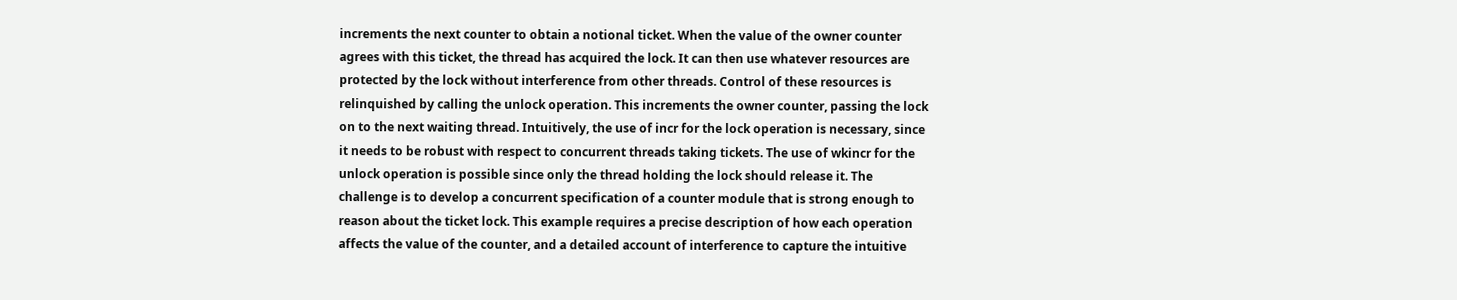increments the next counter to obtain a notional ticket. When the value of the owner counter agrees with this ticket, the thread has acquired the lock. It can then use whatever resources are protected by the lock without interference from other threads. Control of these resources is relinquished by calling the unlock operation. This increments the owner counter, passing the lock on to the next waiting thread. Intuitively, the use of incr for the lock operation is necessary, since it needs to be robust with respect to concurrent threads taking tickets. The use of wkincr for the unlock operation is possible since only the thread holding the lock should release it. The challenge is to develop a concurrent specification of a counter module that is strong enough to reason about the ticket lock. This example requires a precise description of how each operation affects the value of the counter, and a detailed account of interference to capture the intuitive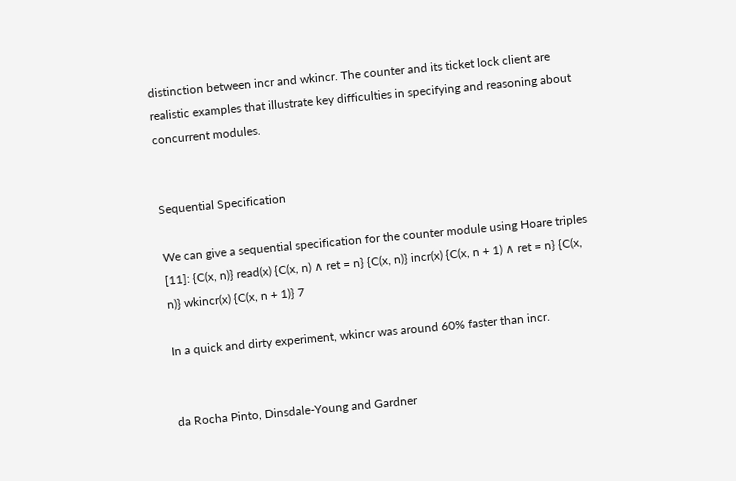distinction between incr and wkincr. The counter and its ticket lock client are realistic examples that illustrate key difficulties in specifying and reasoning about concurrent modules.


Sequential Specification

We can give a sequential specification for the counter module using Hoare triples [11]: {C(x, n)} read(x) {C(x, n) ∧ ret = n} {C(x, n)} incr(x) {C(x, n + 1) ∧ ret = n} {C(x, n)} wkincr(x) {C(x, n + 1)} 7

In a quick and dirty experiment, wkincr was around 60% faster than incr.


da Rocha Pinto, Dinsdale-Young and Gardner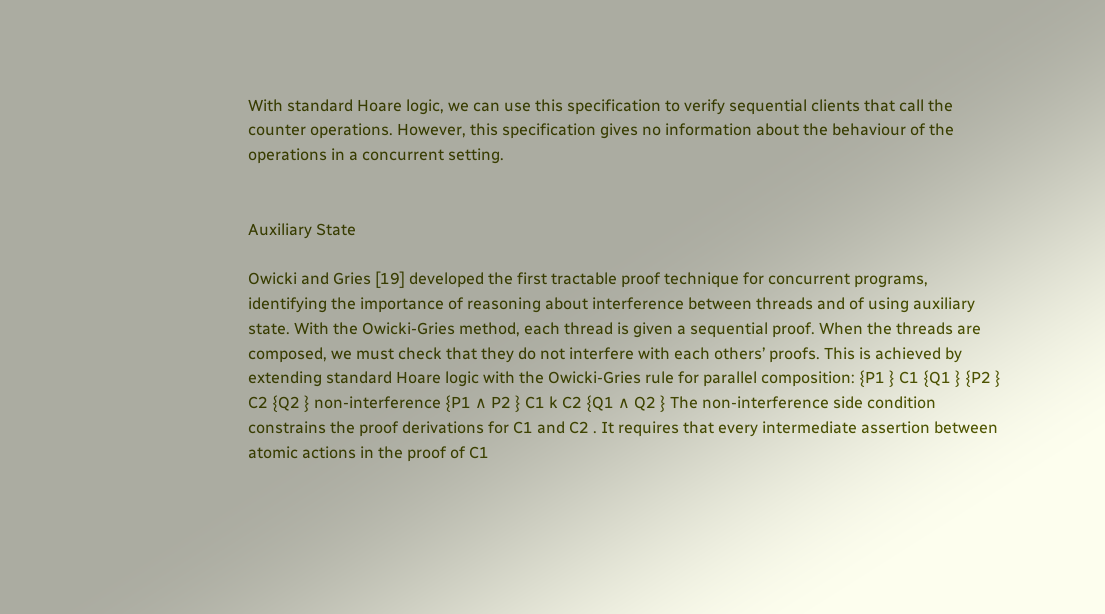With standard Hoare logic, we can use this specification to verify sequential clients that call the counter operations. However, this specification gives no information about the behaviour of the operations in a concurrent setting.


Auxiliary State

Owicki and Gries [19] developed the first tractable proof technique for concurrent programs, identifying the importance of reasoning about interference between threads and of using auxiliary state. With the Owicki-Gries method, each thread is given a sequential proof. When the threads are composed, we must check that they do not interfere with each others’ proofs. This is achieved by extending standard Hoare logic with the Owicki-Gries rule for parallel composition: {P1 } C1 {Q1 } {P2 } C2 {Q2 } non-interference {P1 ∧ P2 } C1 k C2 {Q1 ∧ Q2 } The non-interference side condition constrains the proof derivations for C1 and C2 . It requires that every intermediate assertion between atomic actions in the proof of C1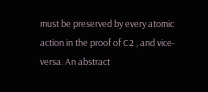must be preserved by every atomic action in the proof of C2 , and vice-versa. An abstract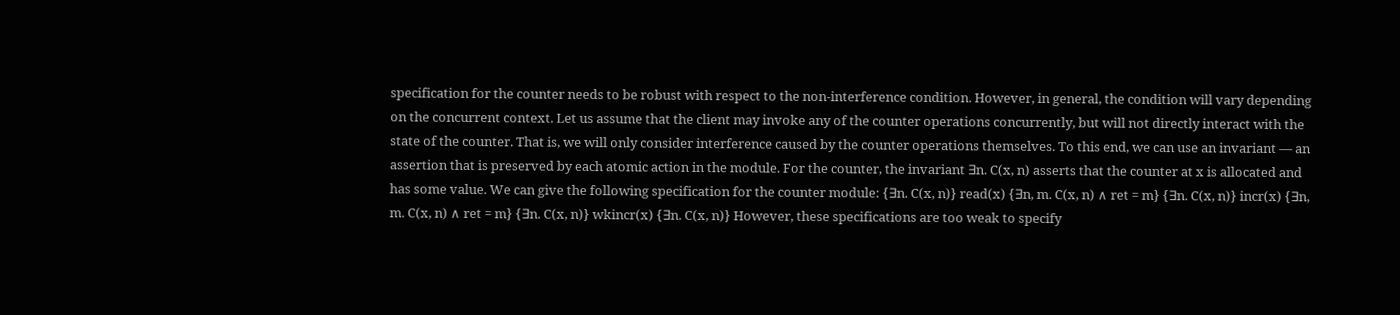specification for the counter needs to be robust with respect to the non-interference condition. However, in general, the condition will vary depending on the concurrent context. Let us assume that the client may invoke any of the counter operations concurrently, but will not directly interact with the state of the counter. That is, we will only consider interference caused by the counter operations themselves. To this end, we can use an invariant — an assertion that is preserved by each atomic action in the module. For the counter, the invariant ∃n. C(x, n) asserts that the counter at x is allocated and has some value. We can give the following specification for the counter module: {∃n. C(x, n)} read(x) {∃n, m. C(x, n) ∧ ret = m} {∃n. C(x, n)} incr(x) {∃n, m. C(x, n) ∧ ret = m} {∃n. C(x, n)} wkincr(x) {∃n. C(x, n)} However, these specifications are too weak to specify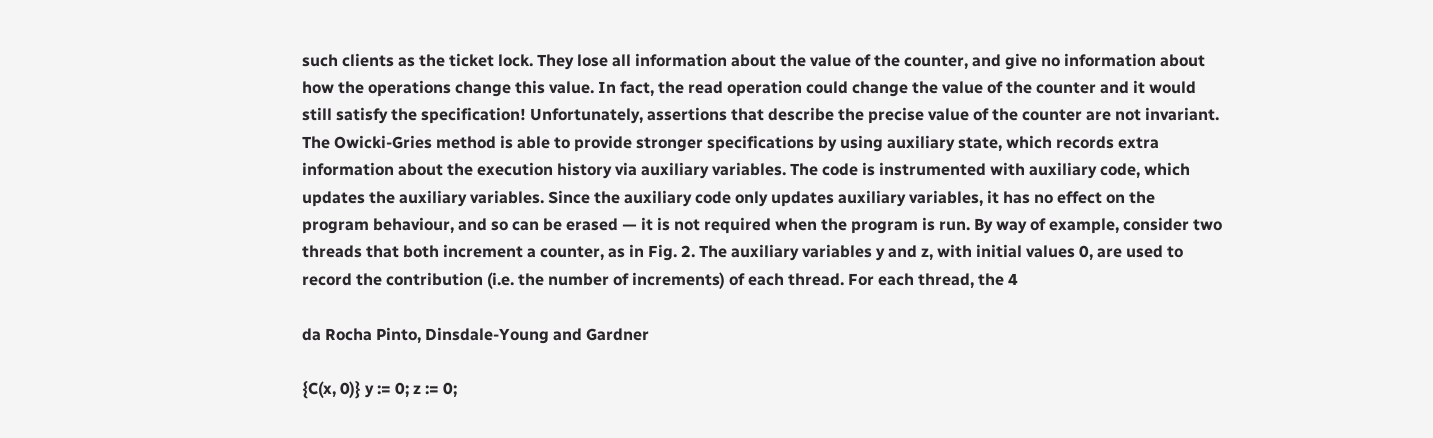such clients as the ticket lock. They lose all information about the value of the counter, and give no information about how the operations change this value. In fact, the read operation could change the value of the counter and it would still satisfy the specification! Unfortunately, assertions that describe the precise value of the counter are not invariant. The Owicki-Gries method is able to provide stronger specifications by using auxiliary state, which records extra information about the execution history via auxiliary variables. The code is instrumented with auxiliary code, which updates the auxiliary variables. Since the auxiliary code only updates auxiliary variables, it has no effect on the program behaviour, and so can be erased — it is not required when the program is run. By way of example, consider two threads that both increment a counter, as in Fig. 2. The auxiliary variables y and z, with initial values 0, are used to record the contribution (i.e. the number of increments) of each thread. For each thread, the 4

da Rocha Pinto, Dinsdale-Young and Gardner

{C(x, 0)} y := 0; z := 0;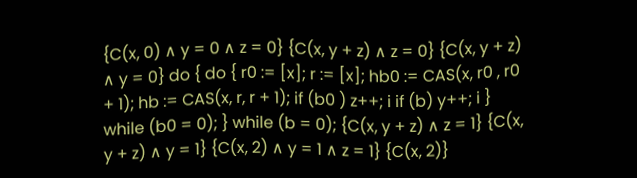{C(x, 0) ∧ y = 0 ∧ z = 0} {C(x, y + z) ∧ z = 0} {C(x, y + z) ∧ y = 0} do { do { r0 := [x]; r := [x]; hb0 := CAS(x, r0 , r0 + 1); hb := CAS(x, r, r + 1); if (b0 ) z++; i if (b) y++; i } while (b0 = 0); } while (b = 0); {C(x, y + z) ∧ z = 1} {C(x, y + z) ∧ y = 1} {C(x, 2) ∧ y = 1 ∧ z = 1} {C(x, 2)}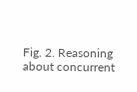Fig. 2. Reasoning about concurrent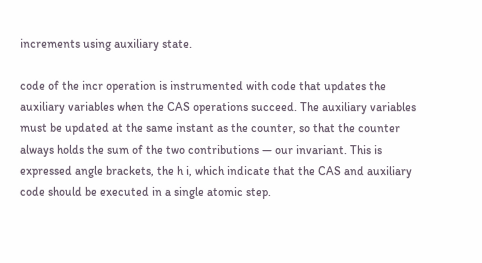increments using auxiliary state.

code of the incr operation is instrumented with code that updates the auxiliary variables when the CAS operations succeed. The auxiliary variables must be updated at the same instant as the counter, so that the counter always holds the sum of the two contributions — our invariant. This is expressed angle brackets, the h i, which indicate that the CAS and auxiliary code should be executed in a single atomic step.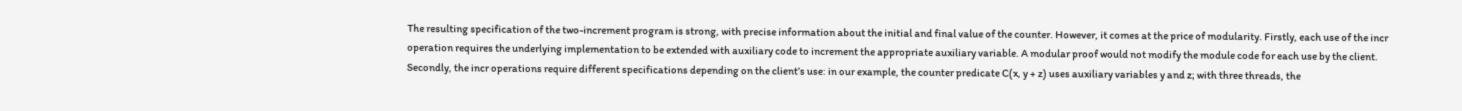The resulting specification of the two-increment program is strong, with precise information about the initial and final value of the counter. However, it comes at the price of modularity. Firstly, each use of the incr operation requires the underlying implementation to be extended with auxiliary code to increment the appropriate auxiliary variable. A modular proof would not modify the module code for each use by the client. Secondly, the incr operations require different specifications depending on the client’s use: in our example, the counter predicate C(x, y + z) uses auxiliary variables y and z; with three threads, the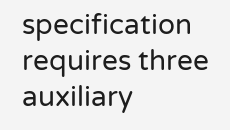specification requires three auxiliary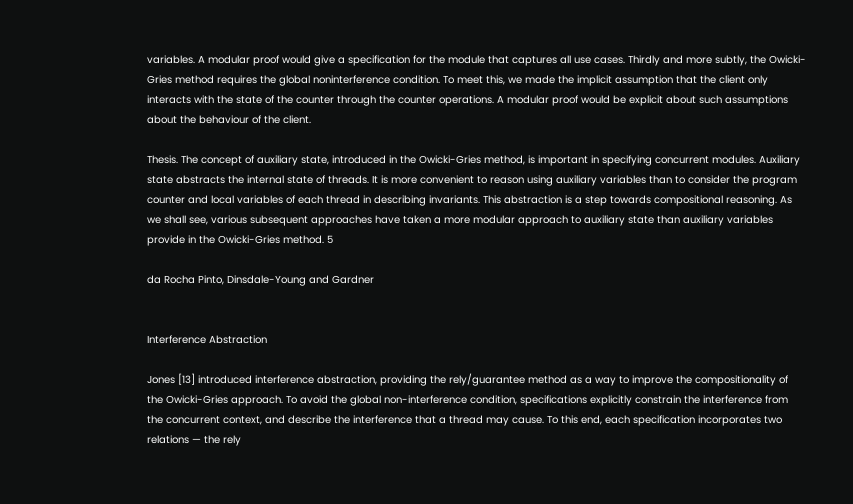variables. A modular proof would give a specification for the module that captures all use cases. Thirdly and more subtly, the Owicki-Gries method requires the global noninterference condition. To meet this, we made the implicit assumption that the client only interacts with the state of the counter through the counter operations. A modular proof would be explicit about such assumptions about the behaviour of the client.

Thesis. The concept of auxiliary state, introduced in the Owicki-Gries method, is important in specifying concurrent modules. Auxiliary state abstracts the internal state of threads. It is more convenient to reason using auxiliary variables than to consider the program counter and local variables of each thread in describing invariants. This abstraction is a step towards compositional reasoning. As we shall see, various subsequent approaches have taken a more modular approach to auxiliary state than auxiliary variables provide in the Owicki-Gries method. 5

da Rocha Pinto, Dinsdale-Young and Gardner


Interference Abstraction

Jones [13] introduced interference abstraction, providing the rely/guarantee method as a way to improve the compositionality of the Owicki-Gries approach. To avoid the global non-interference condition, specifications explicitly constrain the interference from the concurrent context, and describe the interference that a thread may cause. To this end, each specification incorporates two relations — the rely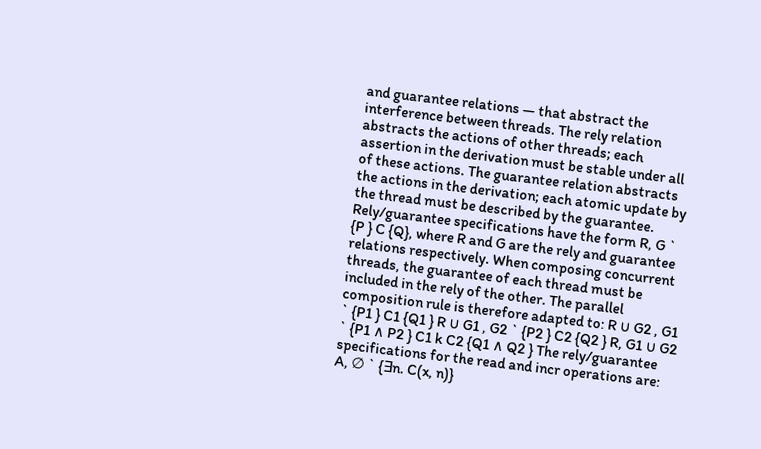and guarantee relations — that abstract the interference between threads. The rely relation abstracts the actions of other threads; each assertion in the derivation must be stable under all of these actions. The guarantee relation abstracts the actions in the derivation; each atomic update by the thread must be described by the guarantee. Rely/guarantee specifications have the form R, G ` {P } C {Q}, where R and G are the rely and guarantee relations respectively. When composing concurrent threads, the guarantee of each thread must be included in the rely of the other. The parallel composition rule is therefore adapted to: R ∪ G2 , G1 ` {P1 } C1 {Q1 } R ∪ G1 , G2 ` {P2 } C2 {Q2 } R, G1 ∪ G2 ` {P1 ∧ P2 } C1 k C2 {Q1 ∧ Q2 } The rely/guarantee specifications for the read and incr operations are: A, ∅ ` {∃n. C(x, n)}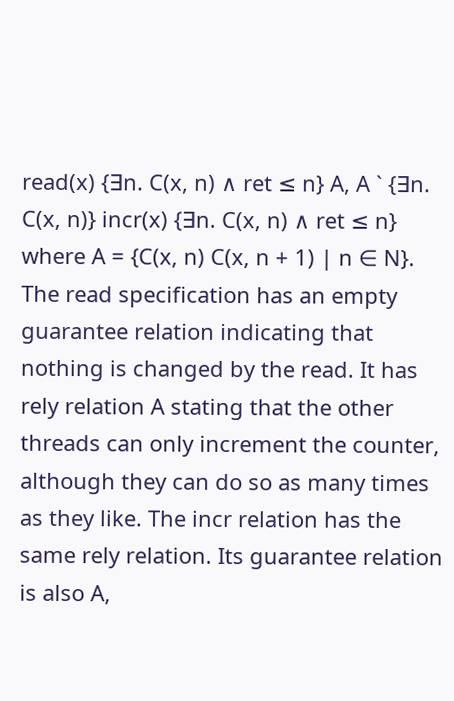read(x) {∃n. C(x, n) ∧ ret ≤ n} A, A ` {∃n. C(x, n)} incr(x) {∃n. C(x, n) ∧ ret ≤ n} where A = {C(x, n) C(x, n + 1) | n ∈ N}. The read specification has an empty guarantee relation indicating that nothing is changed by the read. It has rely relation A stating that the other threads can only increment the counter, although they can do so as many times as they like. The incr relation has the same rely relation. Its guarantee relation is also A,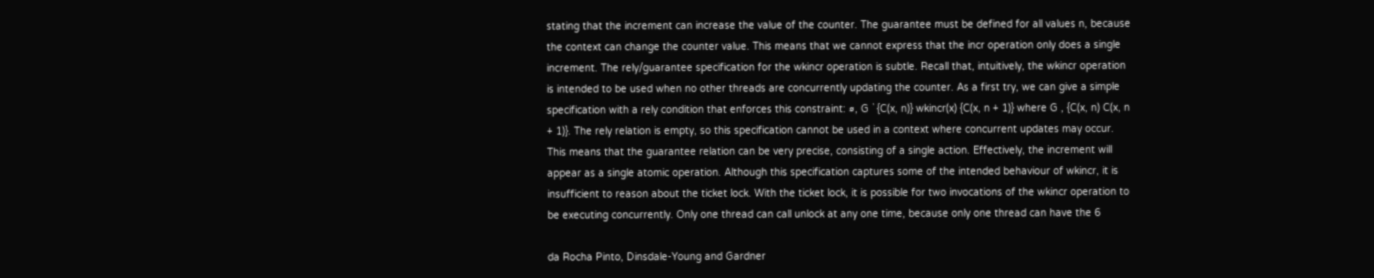stating that the increment can increase the value of the counter. The guarantee must be defined for all values n, because the context can change the counter value. This means that we cannot express that the incr operation only does a single increment. The rely/guarantee specification for the wkincr operation is subtle. Recall that, intuitively, the wkincr operation is intended to be used when no other threads are concurrently updating the counter. As a first try, we can give a simple specification with a rely condition that enforces this constraint: ∅, G ` {C(x, n)} wkincr(x) {C(x, n + 1)} where G , {C(x, n) C(x, n + 1)}. The rely relation is empty, so this specification cannot be used in a context where concurrent updates may occur. This means that the guarantee relation can be very precise, consisting of a single action. Effectively, the increment will appear as a single atomic operation. Although this specification captures some of the intended behaviour of wkincr, it is insufficient to reason about the ticket lock. With the ticket lock, it is possible for two invocations of the wkincr operation to be executing concurrently. Only one thread can call unlock at any one time, because only one thread can have the 6

da Rocha Pinto, Dinsdale-Young and Gardner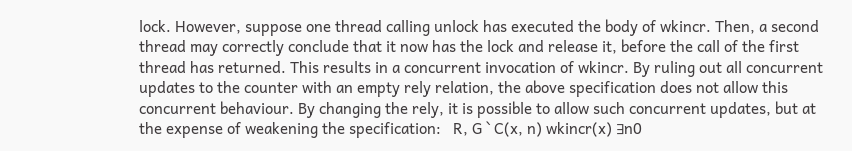lock. However, suppose one thread calling unlock has executed the body of wkincr. Then, a second thread may correctly conclude that it now has the lock and release it, before the call of the first thread has returned. This results in a concurrent invocation of wkincr. By ruling out all concurrent updates to the counter with an empty rely relation, the above specification does not allow this concurrent behaviour. By changing the rely, it is possible to allow such concurrent updates, but at the expense of weakening the specification:   R, G ` C(x, n) wkincr(x) ∃n0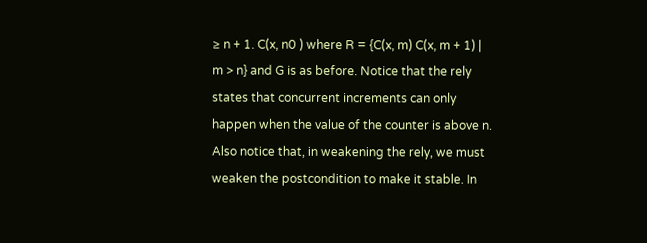≥ n + 1. C(x, n0 ) where R = {C(x, m) C(x, m + 1) | m > n} and G is as before. Notice that the rely states that concurrent increments can only happen when the value of the counter is above n. Also notice that, in weakening the rely, we must weaken the postcondition to make it stable. In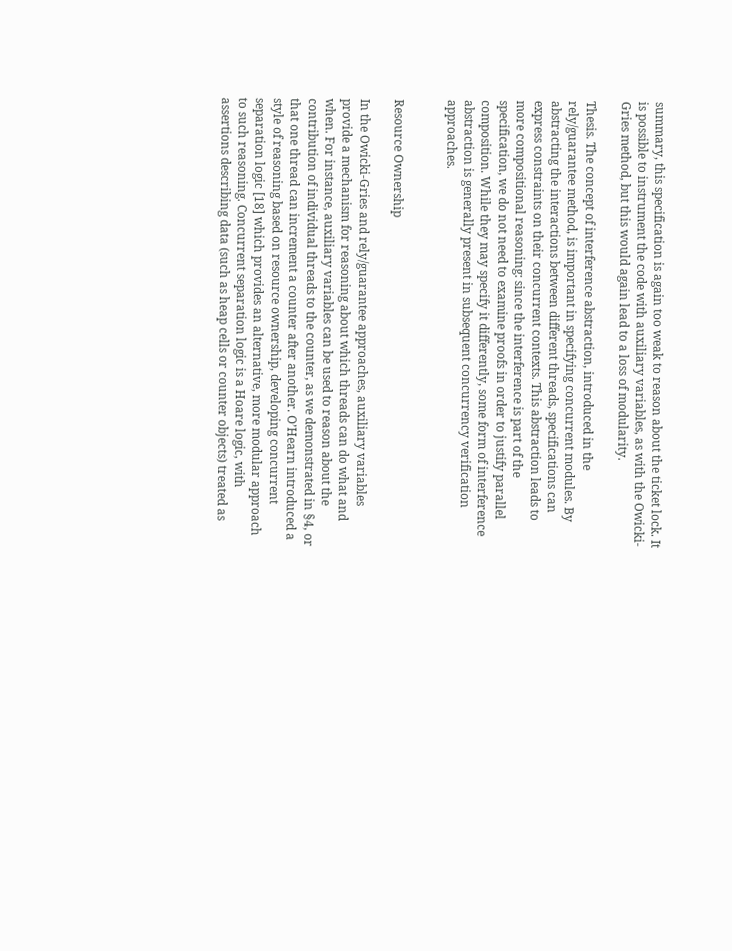summary, this specification is again too weak to reason about the ticket lock. It is possible to instrument the code with auxiliary variables, as with the Owicki-Gries method, but this would again lead to a loss of modularity.

Thesis. The concept of interference abstraction, introduced in the rely/guarantee method, is important in specifying concurrent modules. By abstracting the interactions between different threads, specifications can express constraints on their concurrent contexts. This abstraction leads to more compositional reasoning: since the interference is part of the specification, we do not need to examine proofs in order to justify parallel composition. While they may specify it differently, some form of interference abstraction is generally present in subsequent concurrency verification approaches.


Resource Ownership

In the Owicki-Gries and rely/guarantee approaches, auxiliary variables provide a mechanism for reasoning about which threads can do what and when. For instance, auxiliary variables can be used to reason about the contribution of individual threads to the counter, as we demonstrated in §4, or that one thread can increment a counter after another. O’Hearn introduced a style of reasoning based on resource ownership, developing concurrent separation logic [18] which provides an alternative, more modular approach to such reasoning. Concurrent separation logic is a Hoare logic, with assertions describing data (such as heap cells or counter objects) treated as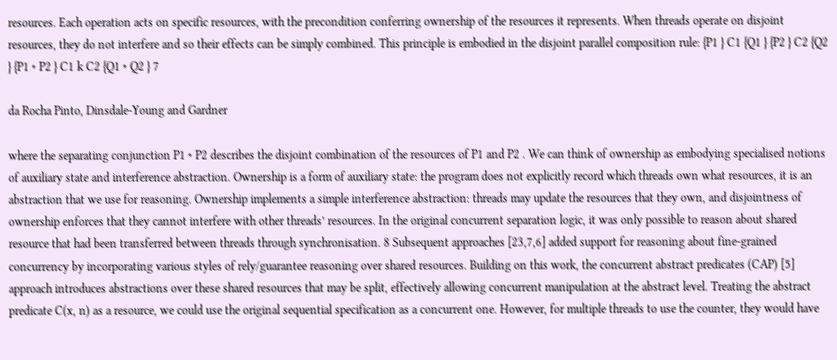resources. Each operation acts on specific resources, with the precondition conferring ownership of the resources it represents. When threads operate on disjoint resources, they do not interfere and so their effects can be simply combined. This principle is embodied in the disjoint parallel composition rule: {P1 } C1 {Q1 } {P2 } C2 {Q2 } {P1 ∗ P2 } C1 k C2 {Q1 ∗ Q2 } 7

da Rocha Pinto, Dinsdale-Young and Gardner

where the separating conjunction P1 ∗ P2 describes the disjoint combination of the resources of P1 and P2 . We can think of ownership as embodying specialised notions of auxiliary state and interference abstraction. Ownership is a form of auxiliary state: the program does not explicitly record which threads own what resources, it is an abstraction that we use for reasoning. Ownership implements a simple interference abstraction: threads may update the resources that they own, and disjointness of ownership enforces that they cannot interfere with other threads’ resources. In the original concurrent separation logic, it was only possible to reason about shared resource that had been transferred between threads through synchronisation. 8 Subsequent approaches [23,7,6] added support for reasoning about fine-grained concurrency by incorporating various styles of rely/guarantee reasoning over shared resources. Building on this work, the concurrent abstract predicates (CAP) [5] approach introduces abstractions over these shared resources that may be split, effectively allowing concurrent manipulation at the abstract level. Treating the abstract predicate C(x, n) as a resource, we could use the original sequential specification as a concurrent one. However, for multiple threads to use the counter, they would have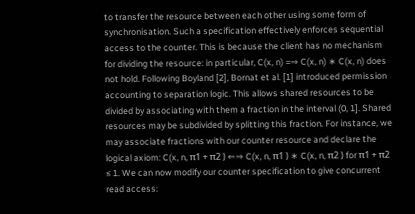to transfer the resource between each other using some form of synchronisation. Such a specification effectively enforces sequential access to the counter. This is because the client has no mechanism for dividing the resource: in particular, C(x, n) =⇒ C(x, n) ∗ C(x, n) does not hold. Following Boyland [2], Bornat et al. [1] introduced permission accounting to separation logic. This allows shared resources to be divided by associating with them a fraction in the interval (0, 1]. Shared resources may be subdivided by splitting this fraction. For instance, we may associate fractions with our counter resource and declare the logical axiom: C(x, n, π1 + π2 ) ⇐⇒ C(x, n, π1 ) ∗ C(x, n, π2 ) for π1 + π2 ≤ 1. We can now modify our counter specification to give concurrent read access: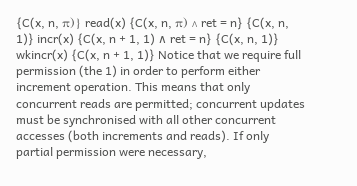{C(x, n, π)} read(x) {C(x, n, π) ∧ ret = n} {C(x, n, 1)} incr(x) {C(x, n + 1, 1) ∧ ret = n} {C(x, n, 1)} wkincr(x) {C(x, n + 1, 1)} Notice that we require full permission (the 1) in order to perform either increment operation. This means that only concurrent reads are permitted; concurrent updates must be synchronised with all other concurrent accesses (both increments and reads). If only partial permission were necessary,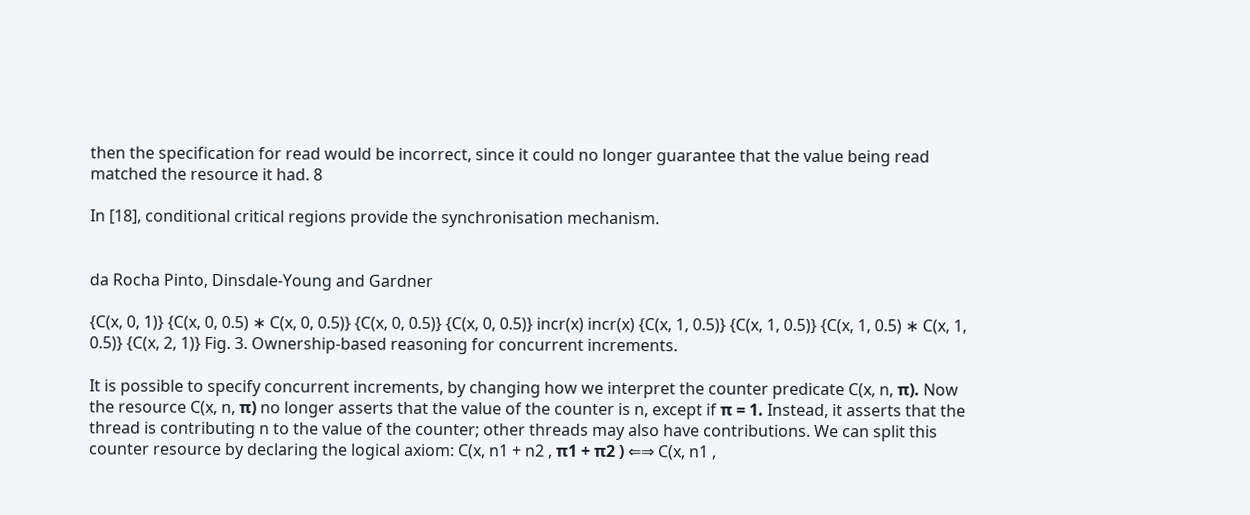then the specification for read would be incorrect, since it could no longer guarantee that the value being read matched the resource it had. 8

In [18], conditional critical regions provide the synchronisation mechanism.


da Rocha Pinto, Dinsdale-Young and Gardner

{C(x, 0, 1)} {C(x, 0, 0.5) ∗ C(x, 0, 0.5)} {C(x, 0, 0.5)} {C(x, 0, 0.5)} incr(x) incr(x) {C(x, 1, 0.5)} {C(x, 1, 0.5)} {C(x, 1, 0.5) ∗ C(x, 1, 0.5)} {C(x, 2, 1)} Fig. 3. Ownership-based reasoning for concurrent increments.

It is possible to specify concurrent increments, by changing how we interpret the counter predicate C(x, n, π). Now the resource C(x, n, π) no longer asserts that the value of the counter is n, except if π = 1. Instead, it asserts that the thread is contributing n to the value of the counter; other threads may also have contributions. We can split this counter resource by declaring the logical axiom: C(x, n1 + n2 , π1 + π2 ) ⇐⇒ C(x, n1 ,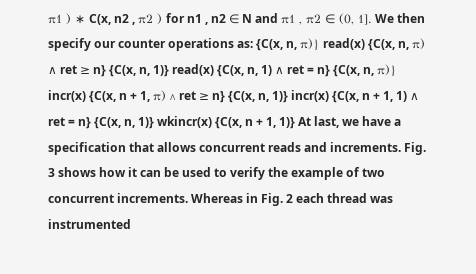π1 ) ∗ C(x, n2 , π2 ) for n1 , n2 ∈ N and π1 , π2 ∈ (0, 1]. We then specify our counter operations as: {C(x, n, π)} read(x) {C(x, n, π) ∧ ret ≥ n} {C(x, n, 1)} read(x) {C(x, n, 1) ∧ ret = n} {C(x, n, π)} incr(x) {C(x, n + 1, π) ∧ ret ≥ n} {C(x, n, 1)} incr(x) {C(x, n + 1, 1) ∧ ret = n} {C(x, n, 1)} wkincr(x) {C(x, n + 1, 1)} At last, we have a specification that allows concurrent reads and increments. Fig. 3 shows how it can be used to verify the example of two concurrent increments. Whereas in Fig. 2 each thread was instrumented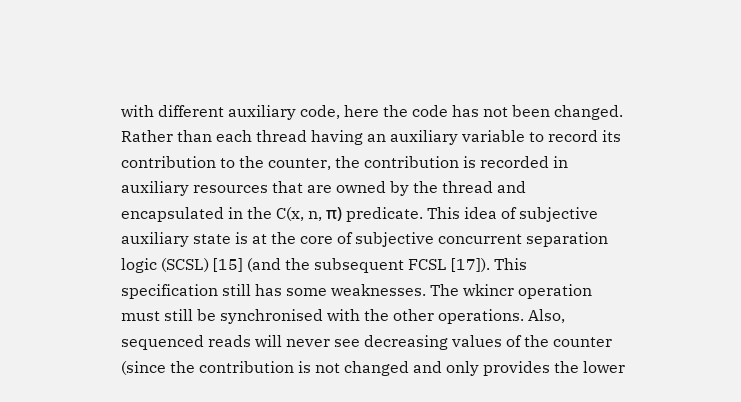with different auxiliary code, here the code has not been changed. Rather than each thread having an auxiliary variable to record its contribution to the counter, the contribution is recorded in auxiliary resources that are owned by the thread and encapsulated in the C(x, n, π) predicate. This idea of subjective auxiliary state is at the core of subjective concurrent separation logic (SCSL) [15] (and the subsequent FCSL [17]). This specification still has some weaknesses. The wkincr operation must still be synchronised with the other operations. Also, sequenced reads will never see decreasing values of the counter (since the contribution is not changed and only provides the lower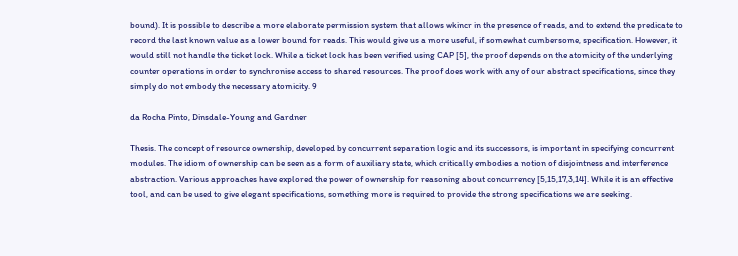bound). It is possible to describe a more elaborate permission system that allows wkincr in the presence of reads, and to extend the predicate to record the last known value as a lower bound for reads. This would give us a more useful, if somewhat cumbersome, specification. However, it would still not handle the ticket lock. While a ticket lock has been verified using CAP [5], the proof depends on the atomicity of the underlying counter operations in order to synchronise access to shared resources. The proof does work with any of our abstract specifications, since they simply do not embody the necessary atomicity. 9

da Rocha Pinto, Dinsdale-Young and Gardner

Thesis. The concept of resource ownership, developed by concurrent separation logic and its successors, is important in specifying concurrent modules. The idiom of ownership can be seen as a form of auxiliary state, which critically embodies a notion of disjointness and interference abstraction. Various approaches have explored the power of ownership for reasoning about concurrency [5,15,17,3,14]. While it is an effective tool, and can be used to give elegant specifications, something more is required to provide the strong specifications we are seeking.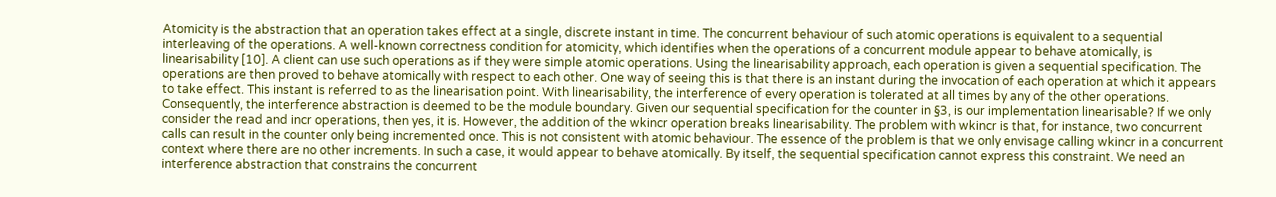Atomicity is the abstraction that an operation takes effect at a single, discrete instant in time. The concurrent behaviour of such atomic operations is equivalent to a sequential interleaving of the operations. A well-known correctness condition for atomicity, which identifies when the operations of a concurrent module appear to behave atomically, is linearisability [10]. A client can use such operations as if they were simple atomic operations. Using the linearisability approach, each operation is given a sequential specification. The operations are then proved to behave atomically with respect to each other. One way of seeing this is that there is an instant during the invocation of each operation at which it appears to take effect. This instant is referred to as the linearisation point. With linearisability, the interference of every operation is tolerated at all times by any of the other operations. Consequently, the interference abstraction is deemed to be the module boundary. Given our sequential specification for the counter in §3, is our implementation linearisable? If we only consider the read and incr operations, then yes, it is. However, the addition of the wkincr operation breaks linearisability. The problem with wkincr is that, for instance, two concurrent calls can result in the counter only being incremented once. This is not consistent with atomic behaviour. The essence of the problem is that we only envisage calling wkincr in a concurrent context where there are no other increments. In such a case, it would appear to behave atomically. By itself, the sequential specification cannot express this constraint. We need an interference abstraction that constrains the concurrent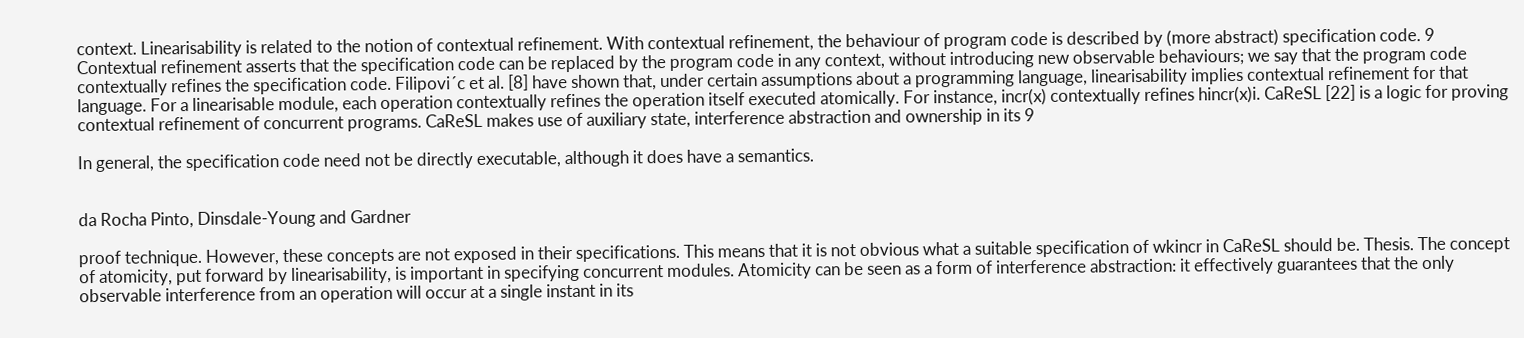context. Linearisability is related to the notion of contextual refinement. With contextual refinement, the behaviour of program code is described by (more abstract) specification code. 9 Contextual refinement asserts that the specification code can be replaced by the program code in any context, without introducing new observable behaviours; we say that the program code contextually refines the specification code. Filipovi´c et al. [8] have shown that, under certain assumptions about a programming language, linearisability implies contextual refinement for that language. For a linearisable module, each operation contextually refines the operation itself executed atomically. For instance, incr(x) contextually refines hincr(x)i. CaReSL [22] is a logic for proving contextual refinement of concurrent programs. CaReSL makes use of auxiliary state, interference abstraction and ownership in its 9

In general, the specification code need not be directly executable, although it does have a semantics.


da Rocha Pinto, Dinsdale-Young and Gardner

proof technique. However, these concepts are not exposed in their specifications. This means that it is not obvious what a suitable specification of wkincr in CaReSL should be. Thesis. The concept of atomicity, put forward by linearisability, is important in specifying concurrent modules. Atomicity can be seen as a form of interference abstraction: it effectively guarantees that the only observable interference from an operation will occur at a single instant in its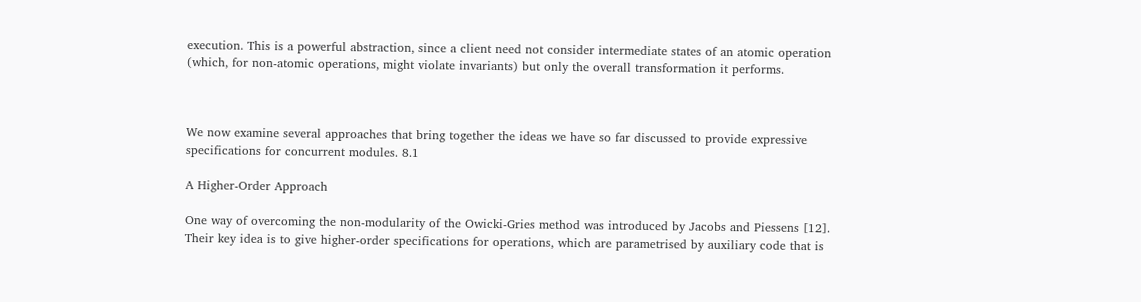execution. This is a powerful abstraction, since a client need not consider intermediate states of an atomic operation (which, for non-atomic operations, might violate invariants) but only the overall transformation it performs.



We now examine several approaches that bring together the ideas we have so far discussed to provide expressive specifications for concurrent modules. 8.1

A Higher-Order Approach

One way of overcoming the non-modularity of the Owicki-Gries method was introduced by Jacobs and Piessens [12]. Their key idea is to give higher-order specifications for operations, which are parametrised by auxiliary code that is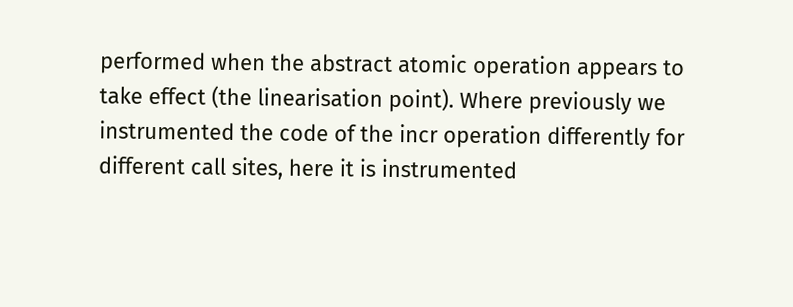performed when the abstract atomic operation appears to take effect (the linearisation point). Where previously we instrumented the code of the incr operation differently for different call sites, here it is instrumented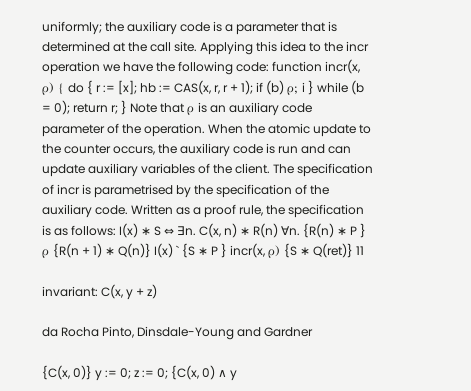uniformly; the auxiliary code is a parameter that is determined at the call site. Applying this idea to the incr operation we have the following code: function incr(x, ρ) { do { r := [x]; hb := CAS(x, r, r + 1); if (b) ρ; i } while (b = 0); return r; } Note that ρ is an auxiliary code parameter of the operation. When the atomic update to the counter occurs, the auxiliary code is run and can update auxiliary variables of the client. The specification of incr is parametrised by the specification of the auxiliary code. Written as a proof rule, the specification is as follows: I(x) ∗ S ⇔ ∃n. C(x, n) ∗ R(n) ∀n. {R(n) ∗ P } ρ {R(n + 1) ∗ Q(n)} I(x) ` {S ∗ P } incr(x, ρ) {S ∗ Q(ret)} 11

invariant: C(x, y + z)

da Rocha Pinto, Dinsdale-Young and Gardner

{C(x, 0)} y := 0; z := 0; {C(x, 0) ∧ y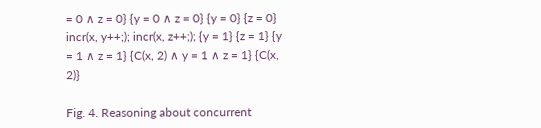= 0 ∧ z = 0} {y = 0 ∧ z = 0} {y = 0} {z = 0} incr(x, y++;); incr(x, z++;); {y = 1} {z = 1} {y = 1 ∧ z = 1} {C(x, 2) ∧ y = 1 ∧ z = 1} {C(x, 2)}

Fig. 4. Reasoning about concurrent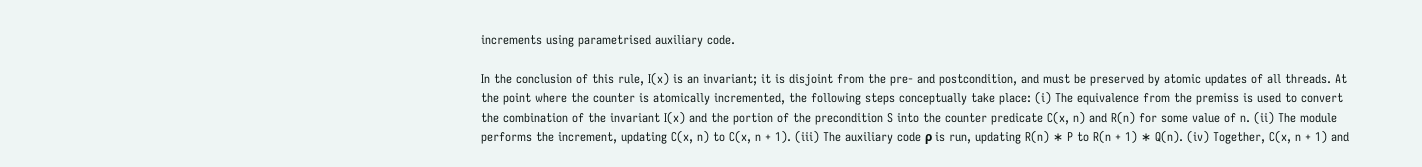increments using parametrised auxiliary code.

In the conclusion of this rule, I(x) is an invariant; it is disjoint from the pre- and postcondition, and must be preserved by atomic updates of all threads. At the point where the counter is atomically incremented, the following steps conceptually take place: (i) The equivalence from the premiss is used to convert the combination of the invariant I(x) and the portion of the precondition S into the counter predicate C(x, n) and R(n) for some value of n. (ii) The module performs the increment, updating C(x, n) to C(x, n + 1). (iii) The auxiliary code ρ is run, updating R(n) ∗ P to R(n + 1) ∗ Q(n). (iv) Together, C(x, n + 1) and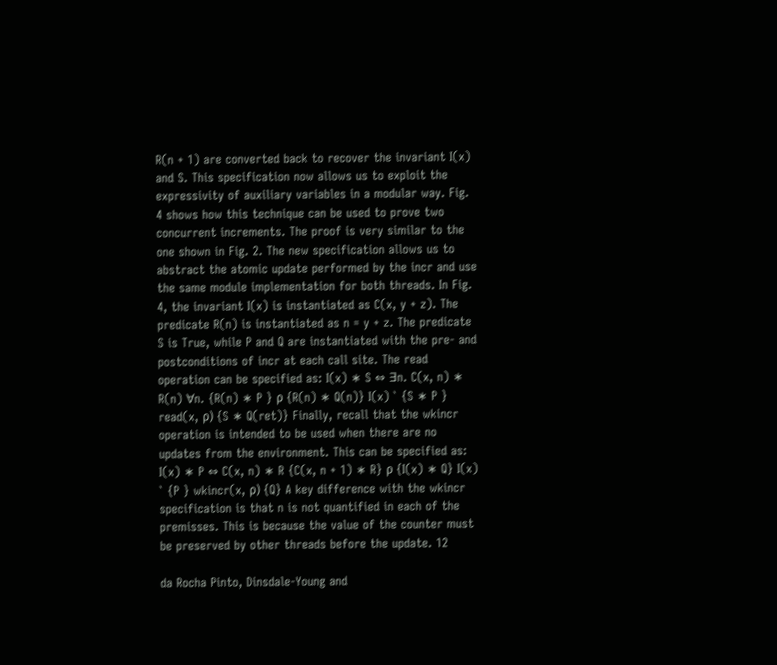R(n + 1) are converted back to recover the invariant I(x) and S. This specification now allows us to exploit the expressivity of auxiliary variables in a modular way. Fig. 4 shows how this technique can be used to prove two concurrent increments. The proof is very similar to the one shown in Fig. 2. The new specification allows us to abstract the atomic update performed by the incr and use the same module implementation for both threads. In Fig. 4, the invariant I(x) is instantiated as C(x, y + z). The predicate R(n) is instantiated as n = y + z. The predicate S is True, while P and Q are instantiated with the pre- and postconditions of incr at each call site. The read operation can be specified as: I(x) ∗ S ⇔ ∃n. C(x, n) ∗ R(n) ∀n. {R(n) ∗ P } ρ {R(n) ∗ Q(n)} I(x) ` {S ∗ P } read(x, ρ) {S ∗ Q(ret)} Finally, recall that the wkincr operation is intended to be used when there are no updates from the environment. This can be specified as: I(x) ∗ P ⇔ C(x, n) ∗ R {C(x, n + 1) ∗ R} ρ {I(x) ∗ Q} I(x) ` {P } wkincr(x, ρ) {Q} A key difference with the wkincr specification is that n is not quantified in each of the premisses. This is because the value of the counter must be preserved by other threads before the update. 12

da Rocha Pinto, Dinsdale-Young and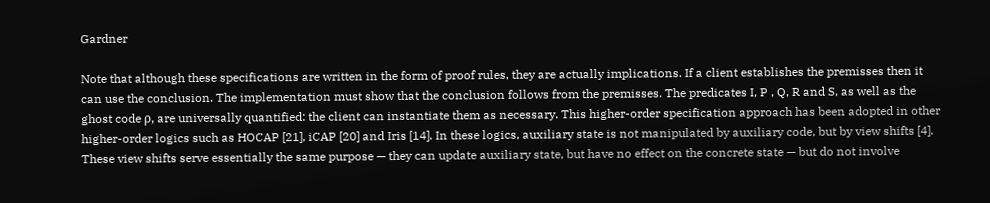Gardner

Note that although these specifications are written in the form of proof rules, they are actually implications. If a client establishes the premisses then it can use the conclusion. The implementation must show that the conclusion follows from the premisses. The predicates I, P , Q, R and S, as well as the ghost code ρ, are universally quantified: the client can instantiate them as necessary. This higher-order specification approach has been adopted in other higher-order logics such as HOCAP [21], iCAP [20] and Iris [14]. In these logics, auxiliary state is not manipulated by auxiliary code, but by view shifts [4]. These view shifts serve essentially the same purpose — they can update auxiliary state, but have no effect on the concrete state — but do not involve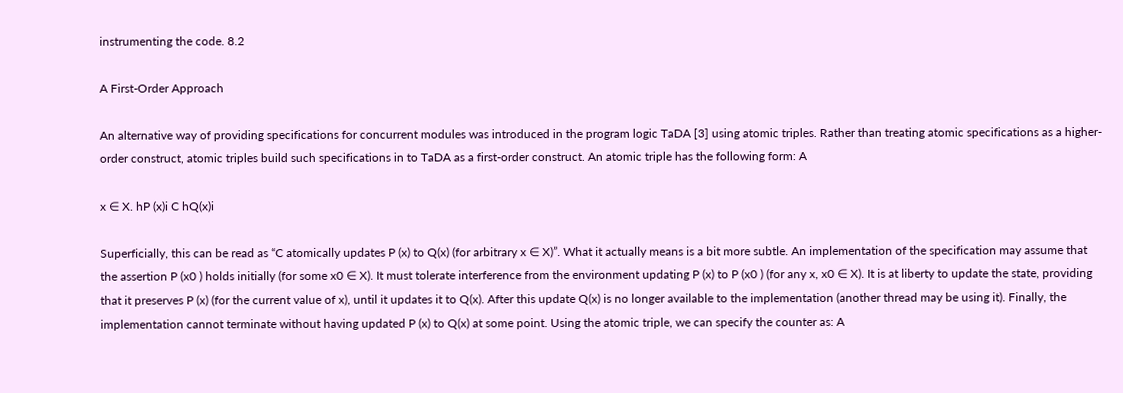instrumenting the code. 8.2

A First-Order Approach

An alternative way of providing specifications for concurrent modules was introduced in the program logic TaDA [3] using atomic triples. Rather than treating atomic specifications as a higher-order construct, atomic triples build such specifications in to TaDA as a first-order construct. An atomic triple has the following form: A

x ∈ X. hP (x)i C hQ(x)i

Superficially, this can be read as “C atomically updates P (x) to Q(x) (for arbitrary x ∈ X)”. What it actually means is a bit more subtle. An implementation of the specification may assume that the assertion P (x0 ) holds initially (for some x0 ∈ X). It must tolerate interference from the environment updating P (x) to P (x0 ) (for any x, x0 ∈ X). It is at liberty to update the state, providing that it preserves P (x) (for the current value of x), until it updates it to Q(x). After this update Q(x) is no longer available to the implementation (another thread may be using it). Finally, the implementation cannot terminate without having updated P (x) to Q(x) at some point. Using the atomic triple, we can specify the counter as: A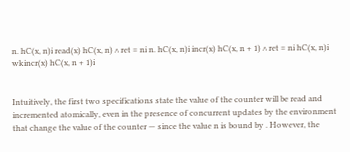n. hC(x, n)i read(x) hC(x, n) ∧ ret = ni n. hC(x, n)i incr(x) hC(x, n + 1) ∧ ret = ni hC(x, n)i wkincr(x) hC(x, n + 1)i


Intuitively, the first two specifications state the value of the counter will be read and incremented atomically, even in the presence of concurrent updates by the environment that change the value of the counter — since the value n is bound by . However, the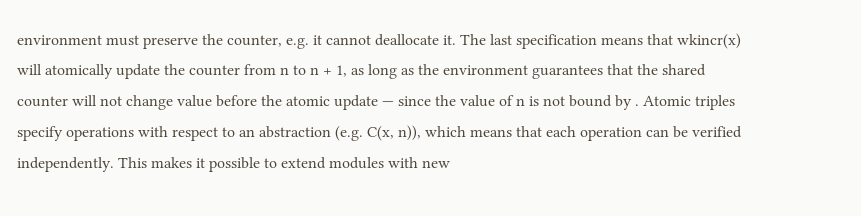environment must preserve the counter, e.g. it cannot deallocate it. The last specification means that wkincr(x) will atomically update the counter from n to n + 1, as long as the environment guarantees that the shared counter will not change value before the atomic update — since the value of n is not bound by . Atomic triples specify operations with respect to an abstraction (e.g. C(x, n)), which means that each operation can be verified independently. This makes it possible to extend modules with new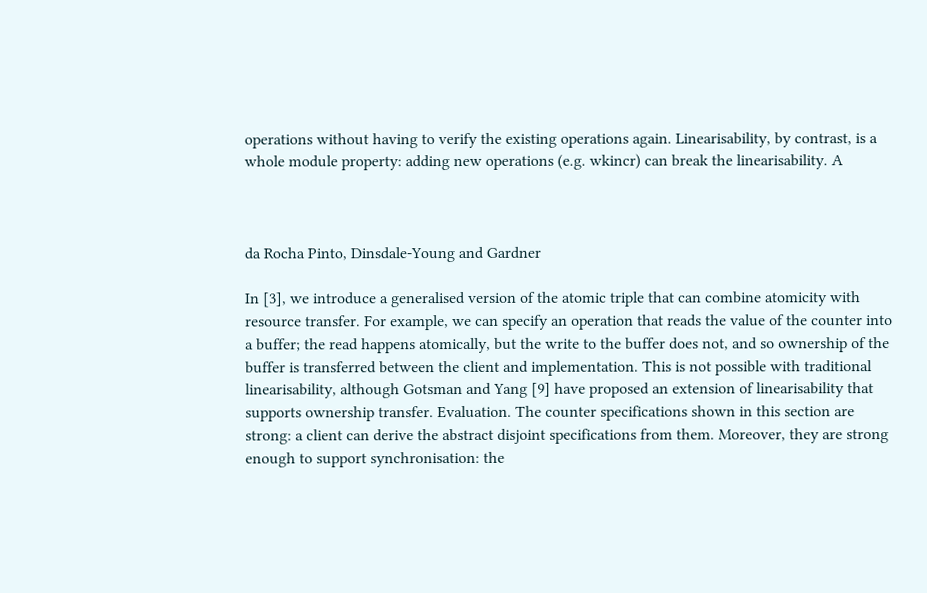operations without having to verify the existing operations again. Linearisability, by contrast, is a whole module property: adding new operations (e.g. wkincr) can break the linearisability. A



da Rocha Pinto, Dinsdale-Young and Gardner

In [3], we introduce a generalised version of the atomic triple that can combine atomicity with resource transfer. For example, we can specify an operation that reads the value of the counter into a buffer; the read happens atomically, but the write to the buffer does not, and so ownership of the buffer is transferred between the client and implementation. This is not possible with traditional linearisability, although Gotsman and Yang [9] have proposed an extension of linearisability that supports ownership transfer. Evaluation. The counter specifications shown in this section are strong: a client can derive the abstract disjoint specifications from them. Moreover, they are strong enough to support synchronisation: the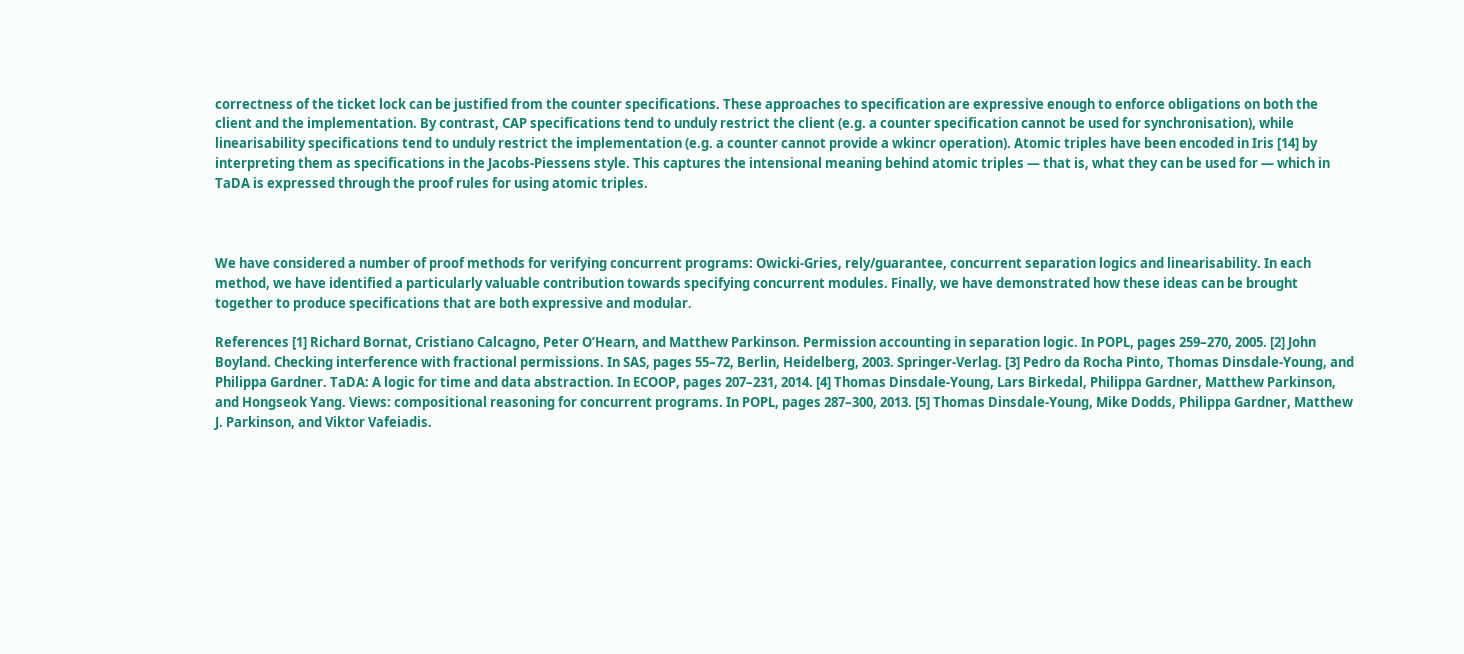correctness of the ticket lock can be justified from the counter specifications. These approaches to specification are expressive enough to enforce obligations on both the client and the implementation. By contrast, CAP specifications tend to unduly restrict the client (e.g. a counter specification cannot be used for synchronisation), while linearisability specifications tend to unduly restrict the implementation (e.g. a counter cannot provide a wkincr operation). Atomic triples have been encoded in Iris [14] by interpreting them as specifications in the Jacobs-Piessens style. This captures the intensional meaning behind atomic triples — that is, what they can be used for — which in TaDA is expressed through the proof rules for using atomic triples.



We have considered a number of proof methods for verifying concurrent programs: Owicki-Gries, rely/guarantee, concurrent separation logics and linearisability. In each method, we have identified a particularly valuable contribution towards specifying concurrent modules. Finally, we have demonstrated how these ideas can be brought together to produce specifications that are both expressive and modular.

References [1] Richard Bornat, Cristiano Calcagno, Peter O’Hearn, and Matthew Parkinson. Permission accounting in separation logic. In POPL, pages 259–270, 2005. [2] John Boyland. Checking interference with fractional permissions. In SAS, pages 55–72, Berlin, Heidelberg, 2003. Springer-Verlag. [3] Pedro da Rocha Pinto, Thomas Dinsdale-Young, and Philippa Gardner. TaDA: A logic for time and data abstraction. In ECOOP, pages 207–231, 2014. [4] Thomas Dinsdale-Young, Lars Birkedal, Philippa Gardner, Matthew Parkinson, and Hongseok Yang. Views: compositional reasoning for concurrent programs. In POPL, pages 287–300, 2013. [5] Thomas Dinsdale-Young, Mike Dodds, Philippa Gardner, Matthew J. Parkinson, and Viktor Vafeiadis.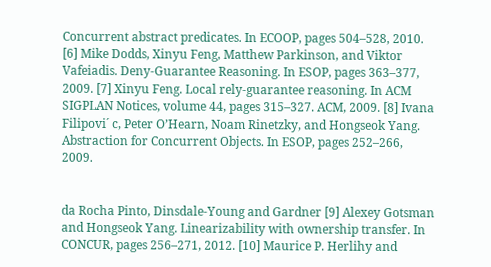Concurrent abstract predicates. In ECOOP, pages 504–528, 2010. [6] Mike Dodds, Xinyu Feng, Matthew Parkinson, and Viktor Vafeiadis. Deny-Guarantee Reasoning. In ESOP, pages 363–377, 2009. [7] Xinyu Feng. Local rely-guarantee reasoning. In ACM SIGPLAN Notices, volume 44, pages 315–327. ACM, 2009. [8] Ivana Filipovi´ c, Peter O’Hearn, Noam Rinetzky, and Hongseok Yang. Abstraction for Concurrent Objects. In ESOP, pages 252–266, 2009.


da Rocha Pinto, Dinsdale-Young and Gardner [9] Alexey Gotsman and Hongseok Yang. Linearizability with ownership transfer. In CONCUR, pages 256–271, 2012. [10] Maurice P. Herlihy and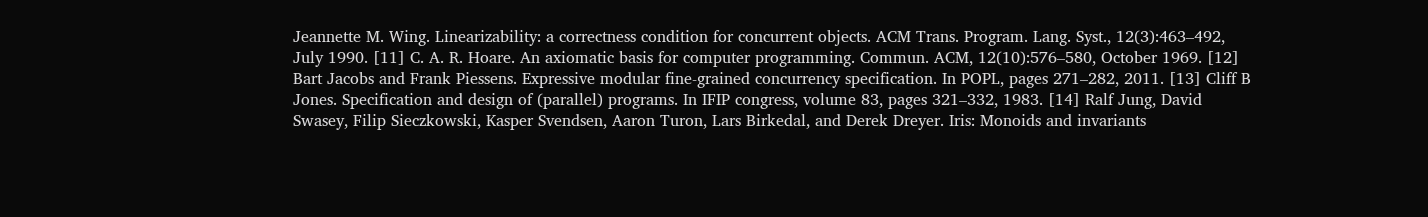Jeannette M. Wing. Linearizability: a correctness condition for concurrent objects. ACM Trans. Program. Lang. Syst., 12(3):463–492, July 1990. [11] C. A. R. Hoare. An axiomatic basis for computer programming. Commun. ACM, 12(10):576–580, October 1969. [12] Bart Jacobs and Frank Piessens. Expressive modular fine-grained concurrency specification. In POPL, pages 271–282, 2011. [13] Cliff B Jones. Specification and design of (parallel) programs. In IFIP congress, volume 83, pages 321–332, 1983. [14] Ralf Jung, David Swasey, Filip Sieczkowski, Kasper Svendsen, Aaron Turon, Lars Birkedal, and Derek Dreyer. Iris: Monoids and invariants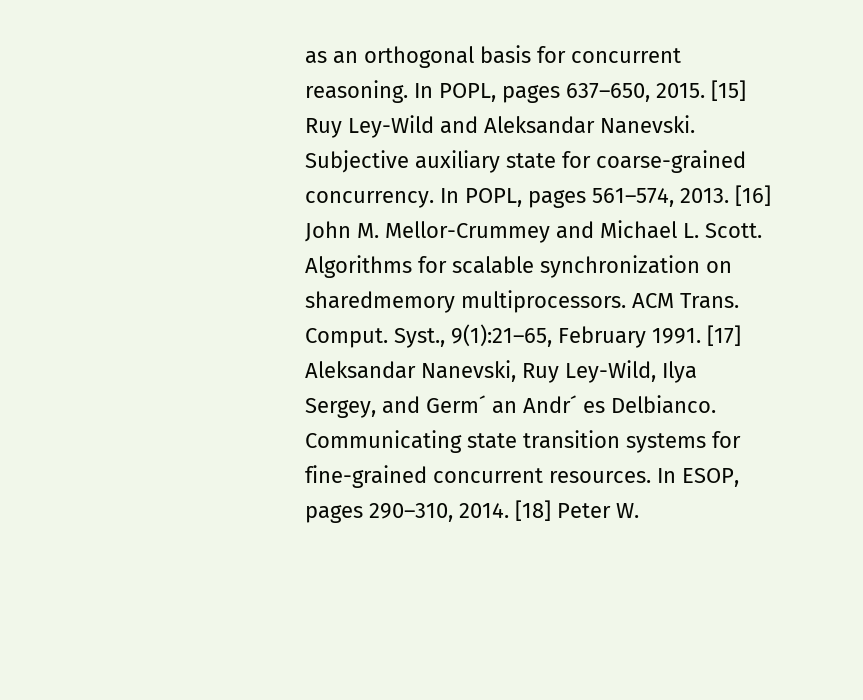as an orthogonal basis for concurrent reasoning. In POPL, pages 637–650, 2015. [15] Ruy Ley-Wild and Aleksandar Nanevski. Subjective auxiliary state for coarse-grained concurrency. In POPL, pages 561–574, 2013. [16] John M. Mellor-Crummey and Michael L. Scott. Algorithms for scalable synchronization on sharedmemory multiprocessors. ACM Trans. Comput. Syst., 9(1):21–65, February 1991. [17] Aleksandar Nanevski, Ruy Ley-Wild, Ilya Sergey, and Germ´ an Andr´ es Delbianco. Communicating state transition systems for fine-grained concurrent resources. In ESOP, pages 290–310, 2014. [18] Peter W.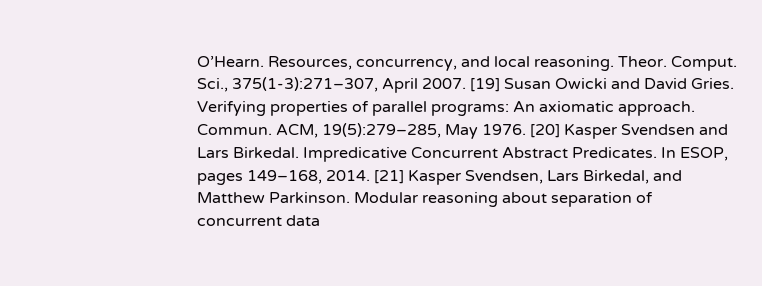O’Hearn. Resources, concurrency, and local reasoning. Theor. Comput. Sci., 375(1-3):271–307, April 2007. [19] Susan Owicki and David Gries. Verifying properties of parallel programs: An axiomatic approach. Commun. ACM, 19(5):279–285, May 1976. [20] Kasper Svendsen and Lars Birkedal. Impredicative Concurrent Abstract Predicates. In ESOP, pages 149–168, 2014. [21] Kasper Svendsen, Lars Birkedal, and Matthew Parkinson. Modular reasoning about separation of concurrent data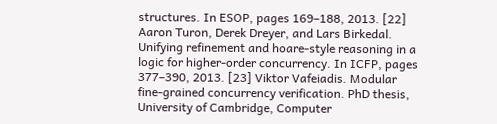structures. In ESOP, pages 169–188, 2013. [22] Aaron Turon, Derek Dreyer, and Lars Birkedal. Unifying refinement and hoare-style reasoning in a logic for higher-order concurrency. In ICFP, pages 377–390, 2013. [23] Viktor Vafeiadis. Modular fine-grained concurrency verification. PhD thesis, University of Cambridge, Computer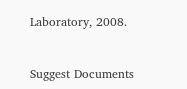Laboratory, 2008.


Suggest Documents